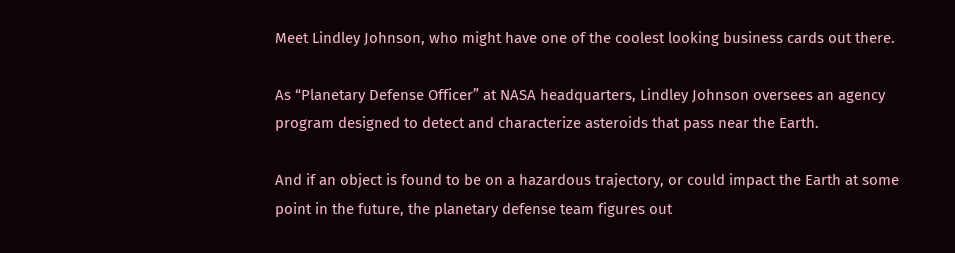Meet Lindley Johnson, who might have one of the coolest looking business cards out there.

As “Planetary Defense Officer” at NASA headquarters, Lindley Johnson oversees an agency program designed to detect and characterize asteroids that pass near the Earth.

And if an object is found to be on a hazardous trajectory, or could impact the Earth at some point in the future, the planetary defense team figures out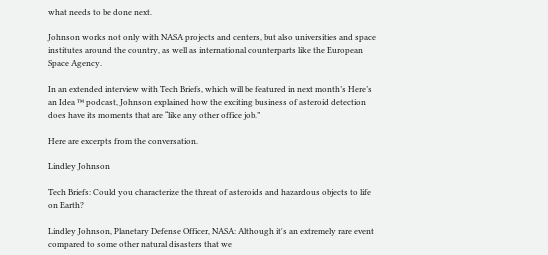what needs to be done next.

Johnson works not only with NASA projects and centers, but also universities and space institutes around the country, as well as international counterparts like the European Space Agency.

In an extended interview with Tech Briefs, which will be featured in next month’s Here’s an Idea ™ podcast, Johnson explained how the exciting business of asteroid detection does have its moments that are “like any other office job.”

Here are excerpts from the conversation.

Lindley Johnson

Tech Briefs: Could you characterize the threat of asteroids and hazardous objects to life on Earth?

Lindley Johnson, Planetary Defense Officer, NASA: Although it's an extremely rare event compared to some other natural disasters that we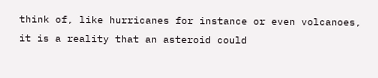think of, like hurricanes for instance or even volcanoes, it is a reality that an asteroid could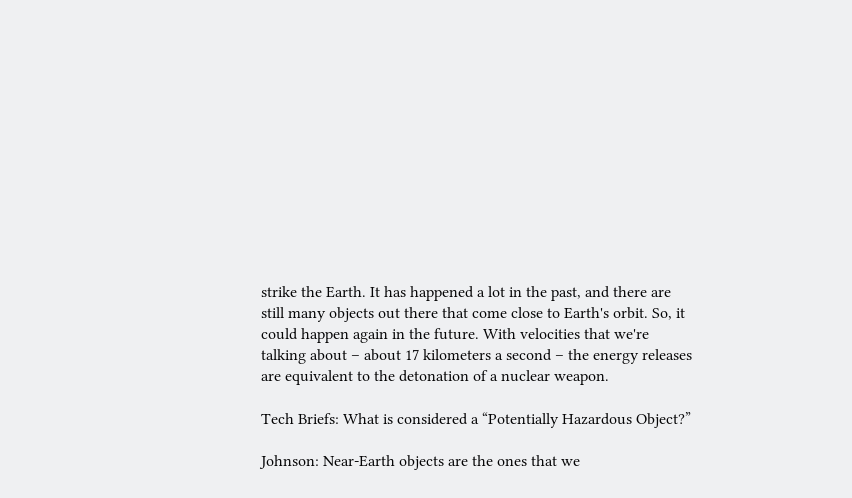strike the Earth. It has happened a lot in the past, and there are still many objects out there that come close to Earth's orbit. So, it could happen again in the future. With velocities that we're talking about – about 17 kilometers a second – the energy releases are equivalent to the detonation of a nuclear weapon.

Tech Briefs: What is considered a “Potentially Hazardous Object?”

Johnson: Near-Earth objects are the ones that we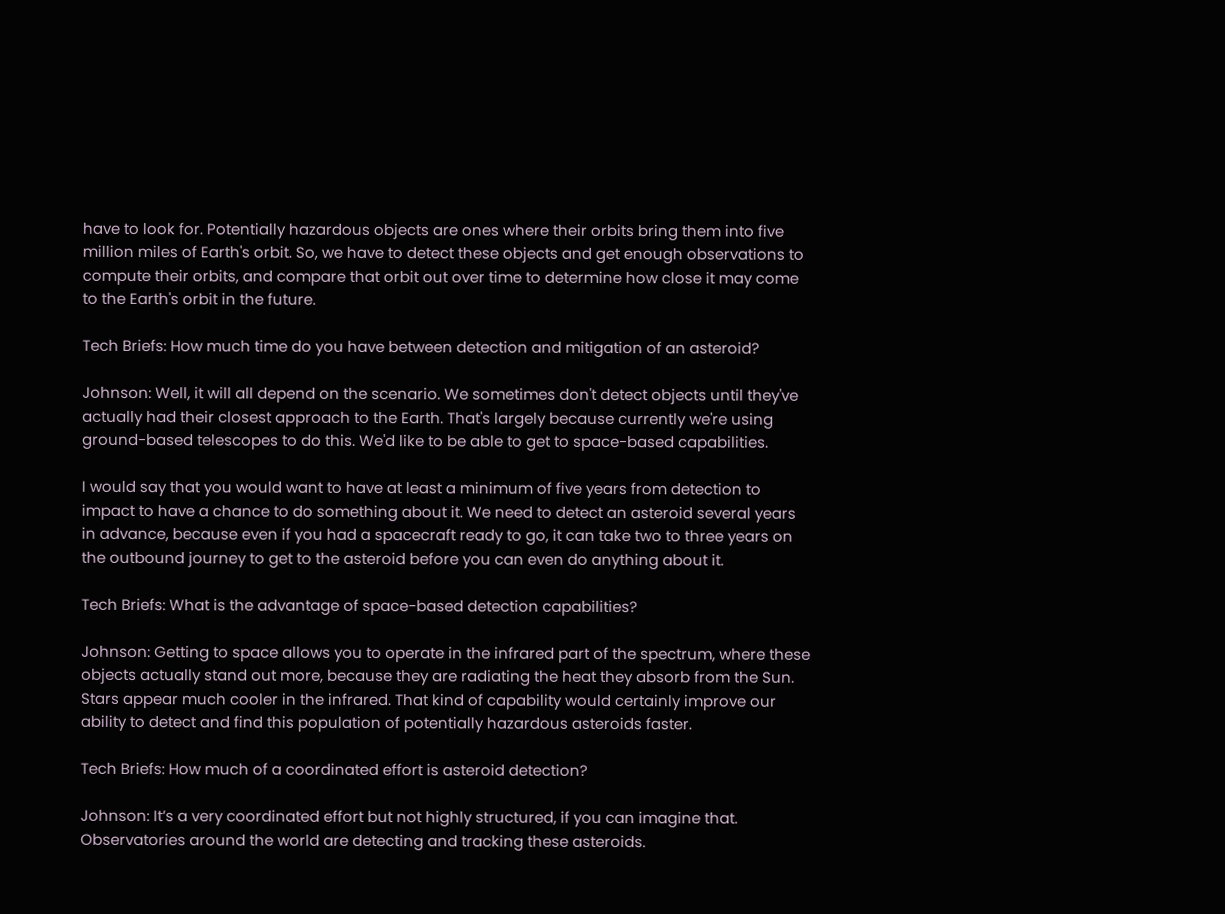have to look for. Potentially hazardous objects are ones where their orbits bring them into five million miles of Earth's orbit. So, we have to detect these objects and get enough observations to compute their orbits, and compare that orbit out over time to determine how close it may come to the Earth's orbit in the future.

Tech Briefs: How much time do you have between detection and mitigation of an asteroid?

Johnson: Well, it will all depend on the scenario. We sometimes don't detect objects until they've actually had their closest approach to the Earth. That's largely because currently we're using ground-based telescopes to do this. We'd like to be able to get to space-based capabilities.

I would say that you would want to have at least a minimum of five years from detection to impact to have a chance to do something about it. We need to detect an asteroid several years in advance, because even if you had a spacecraft ready to go, it can take two to three years on the outbound journey to get to the asteroid before you can even do anything about it.

Tech Briefs: What is the advantage of space-based detection capabilities?

Johnson: Getting to space allows you to operate in the infrared part of the spectrum, where these objects actually stand out more, because they are radiating the heat they absorb from the Sun. Stars appear much cooler in the infrared. That kind of capability would certainly improve our ability to detect and find this population of potentially hazardous asteroids faster.

Tech Briefs: How much of a coordinated effort is asteroid detection?

Johnson: It’s a very coordinated effort but not highly structured, if you can imagine that. Observatories around the world are detecting and tracking these asteroids.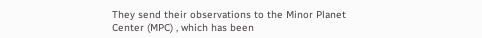They send their observations to the Minor Planet Center (MPC) , which has been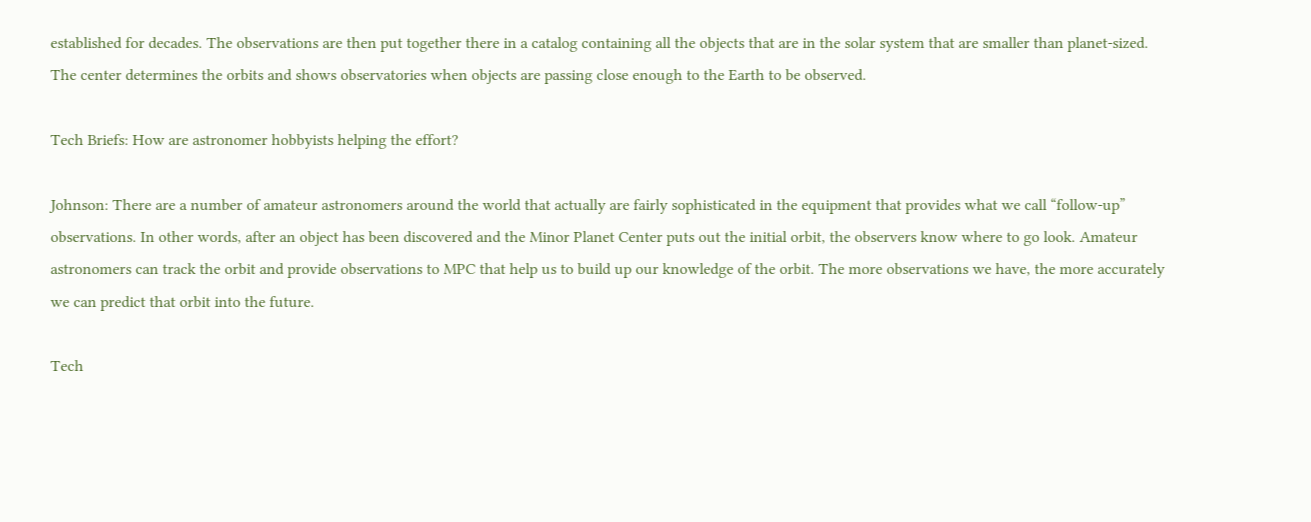established for decades. The observations are then put together there in a catalog containing all the objects that are in the solar system that are smaller than planet-sized. The center determines the orbits and shows observatories when objects are passing close enough to the Earth to be observed.

Tech Briefs: How are astronomer hobbyists helping the effort?

Johnson: There are a number of amateur astronomers around the world that actually are fairly sophisticated in the equipment that provides what we call “follow-up” observations. In other words, after an object has been discovered and the Minor Planet Center puts out the initial orbit, the observers know where to go look. Amateur astronomers can track the orbit and provide observations to MPC that help us to build up our knowledge of the orbit. The more observations we have, the more accurately we can predict that orbit into the future.

Tech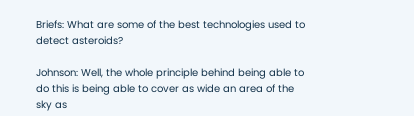Briefs: What are some of the best technologies used to detect asteroids?

Johnson: Well, the whole principle behind being able to do this is being able to cover as wide an area of the sky as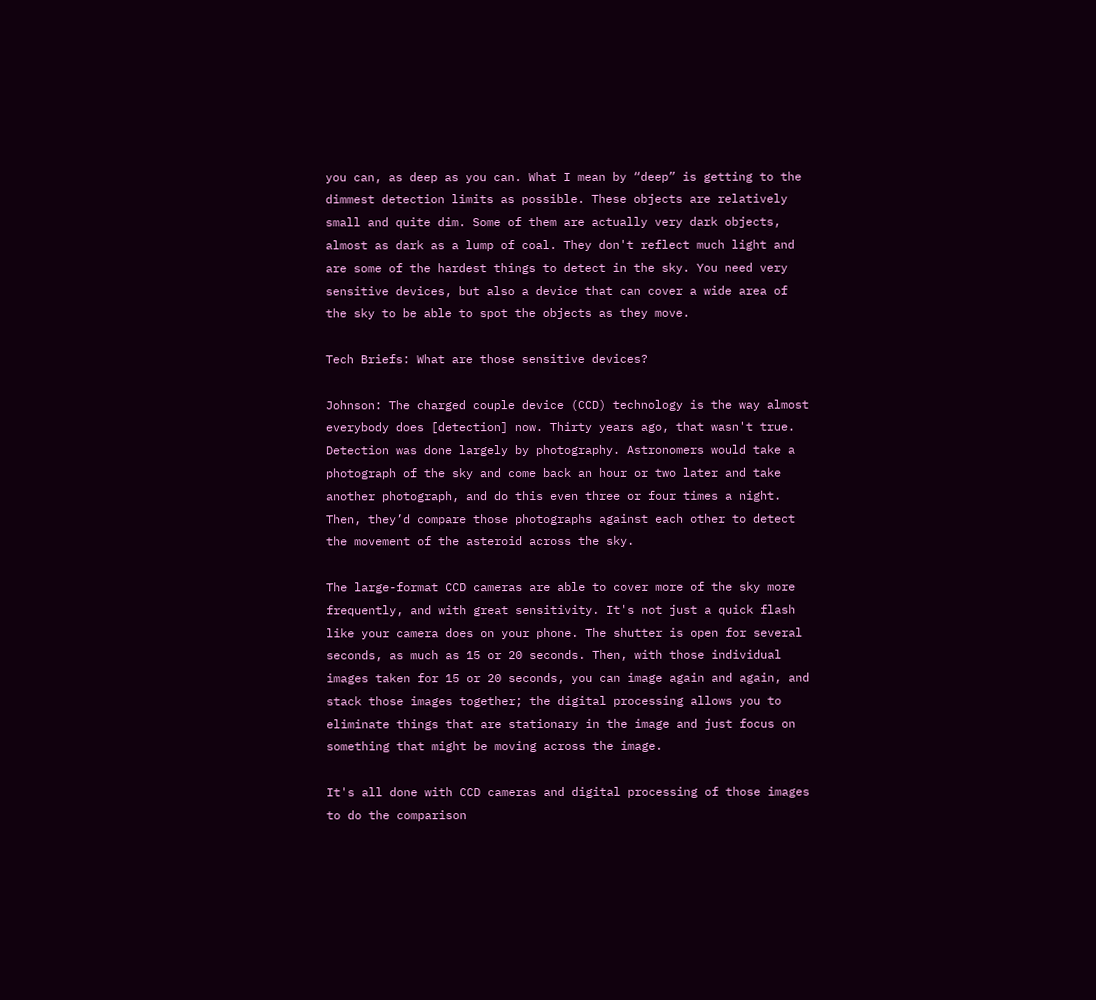you can, as deep as you can. What I mean by “deep” is getting to the dimmest detection limits as possible. These objects are relatively small and quite dim. Some of them are actually very dark objects, almost as dark as a lump of coal. They don't reflect much light and are some of the hardest things to detect in the sky. You need very sensitive devices, but also a device that can cover a wide area of the sky to be able to spot the objects as they move.

Tech Briefs: What are those sensitive devices?

Johnson: The charged couple device (CCD) technology is the way almost everybody does [detection] now. Thirty years ago, that wasn't true. Detection was done largely by photography. Astronomers would take a photograph of the sky and come back an hour or two later and take another photograph, and do this even three or four times a night. Then, they’d compare those photographs against each other to detect the movement of the asteroid across the sky.

The large-format CCD cameras are able to cover more of the sky more frequently, and with great sensitivity. It's not just a quick flash like your camera does on your phone. The shutter is open for several seconds, as much as 15 or 20 seconds. Then, with those individual images taken for 15 or 20 seconds, you can image again and again, and stack those images together; the digital processing allows you to eliminate things that are stationary in the image and just focus on something that might be moving across the image.

It's all done with CCD cameras and digital processing of those images to do the comparison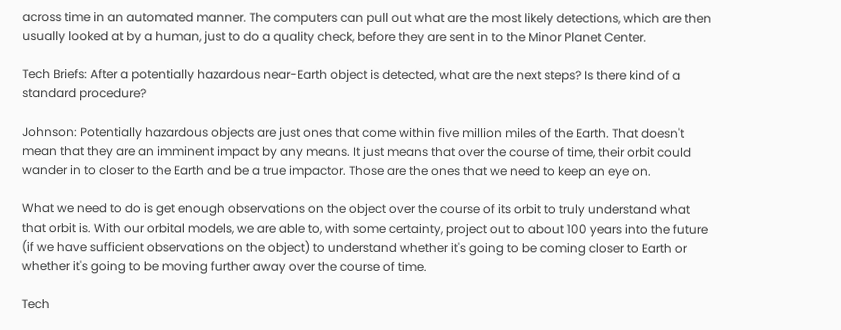across time in an automated manner. The computers can pull out what are the most likely detections, which are then usually looked at by a human, just to do a quality check, before they are sent in to the Minor Planet Center.

Tech Briefs: After a potentially hazardous near-Earth object is detected, what are the next steps? Is there kind of a standard procedure?

Johnson: Potentially hazardous objects are just ones that come within five million miles of the Earth. That doesn't mean that they are an imminent impact by any means. It just means that over the course of time, their orbit could wander in to closer to the Earth and be a true impactor. Those are the ones that we need to keep an eye on.

What we need to do is get enough observations on the object over the course of its orbit to truly understand what that orbit is. With our orbital models, we are able to, with some certainty, project out to about 100 years into the future (if we have sufficient observations on the object) to understand whether it's going to be coming closer to Earth or whether it's going to be moving further away over the course of time.

Tech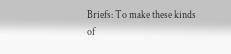Briefs: To make these kinds of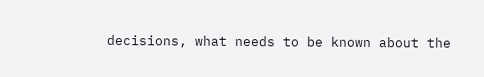decisions, what needs to be known about the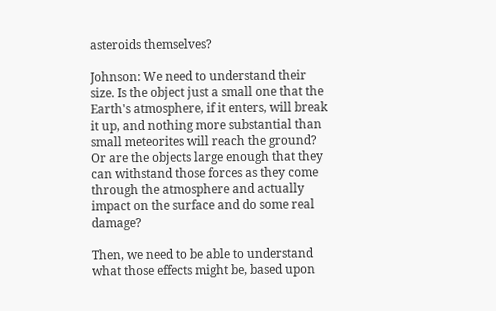asteroids themselves?

Johnson: We need to understand their size. Is the object just a small one that the Earth's atmosphere, if it enters, will break it up, and nothing more substantial than small meteorites will reach the ground? Or are the objects large enough that they can withstand those forces as they come through the atmosphere and actually impact on the surface and do some real damage?

Then, we need to be able to understand what those effects might be, based upon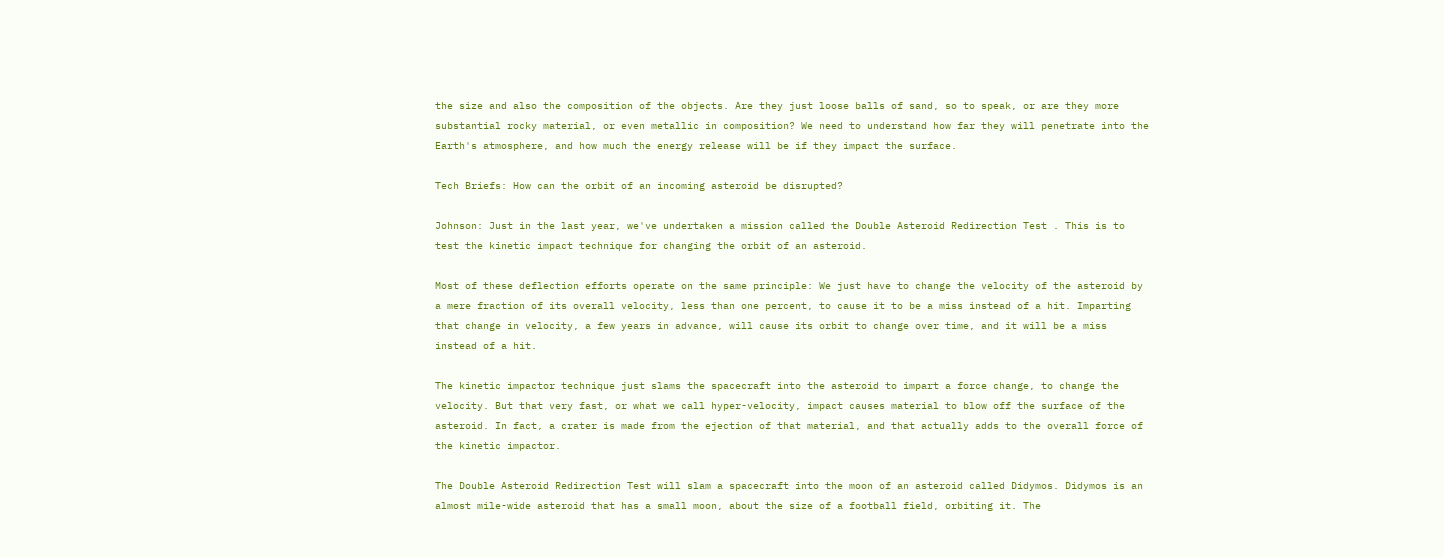the size and also the composition of the objects. Are they just loose balls of sand, so to speak, or are they more substantial rocky material, or even metallic in composition? We need to understand how far they will penetrate into the Earth's atmosphere, and how much the energy release will be if they impact the surface.

Tech Briefs: How can the orbit of an incoming asteroid be disrupted?

Johnson: Just in the last year, we've undertaken a mission called the Double Asteroid Redirection Test . This is to test the kinetic impact technique for changing the orbit of an asteroid.

Most of these deflection efforts operate on the same principle: We just have to change the velocity of the asteroid by a mere fraction of its overall velocity, less than one percent, to cause it to be a miss instead of a hit. Imparting that change in velocity, a few years in advance, will cause its orbit to change over time, and it will be a miss instead of a hit.

The kinetic impactor technique just slams the spacecraft into the asteroid to impart a force change, to change the velocity. But that very fast, or what we call hyper-velocity, impact causes material to blow off the surface of the asteroid. In fact, a crater is made from the ejection of that material, and that actually adds to the overall force of the kinetic impactor.

The Double Asteroid Redirection Test will slam a spacecraft into the moon of an asteroid called Didymos. Didymos is an almost mile-wide asteroid that has a small moon, about the size of a football field, orbiting it. The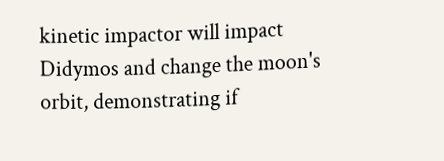kinetic impactor will impact Didymos and change the moon's orbit, demonstrating if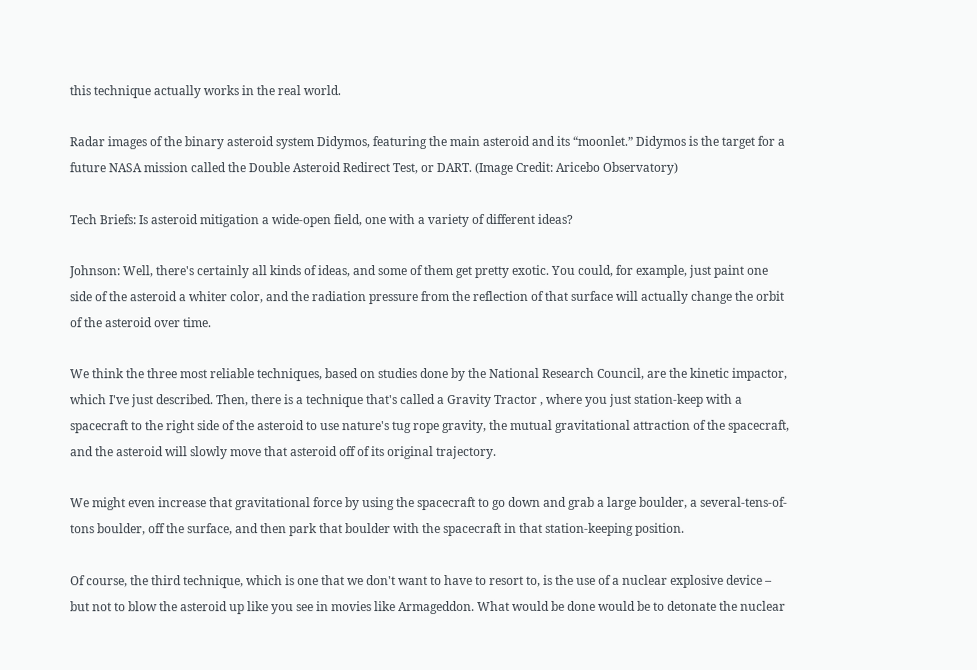this technique actually works in the real world.

Radar images of the binary asteroid system Didymos, featuring the main asteroid and its “moonlet.” Didymos is the target for a future NASA mission called the Double Asteroid Redirect Test, or DART. (Image Credit: Aricebo Observatory)

Tech Briefs: Is asteroid mitigation a wide-open field, one with a variety of different ideas?

Johnson: Well, there's certainly all kinds of ideas, and some of them get pretty exotic. You could, for example, just paint one side of the asteroid a whiter color, and the radiation pressure from the reflection of that surface will actually change the orbit of the asteroid over time.

We think the three most reliable techniques, based on studies done by the National Research Council, are the kinetic impactor, which I've just described. Then, there is a technique that's called a Gravity Tractor , where you just station-keep with a spacecraft to the right side of the asteroid to use nature's tug rope gravity, the mutual gravitational attraction of the spacecraft, and the asteroid will slowly move that asteroid off of its original trajectory.

We might even increase that gravitational force by using the spacecraft to go down and grab a large boulder, a several-tens-of-tons boulder, off the surface, and then park that boulder with the spacecraft in that station-keeping position.

Of course, the third technique, which is one that we don't want to have to resort to, is the use of a nuclear explosive device – but not to blow the asteroid up like you see in movies like Armageddon. What would be done would be to detonate the nuclear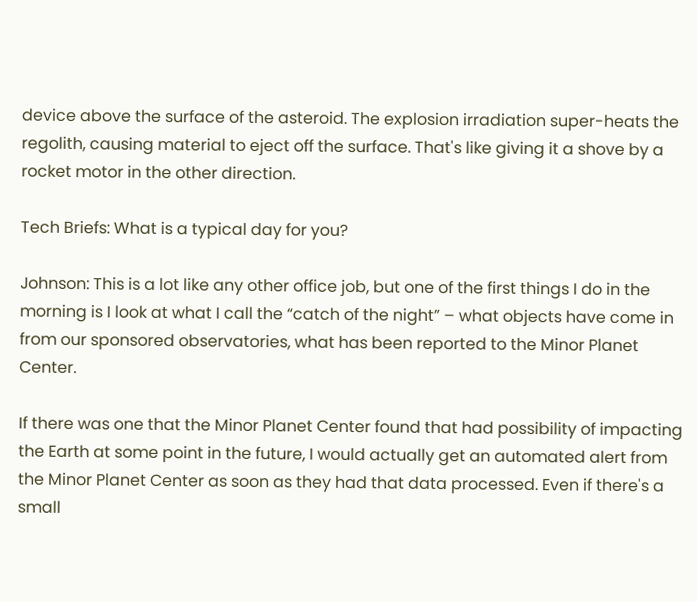device above the surface of the asteroid. The explosion irradiation super-heats the regolith, causing material to eject off the surface. That's like giving it a shove by a rocket motor in the other direction.

Tech Briefs: What is a typical day for you?

Johnson: This is a lot like any other office job, but one of the first things I do in the morning is I look at what I call the “catch of the night” – what objects have come in from our sponsored observatories, what has been reported to the Minor Planet Center.

If there was one that the Minor Planet Center found that had possibility of impacting the Earth at some point in the future, I would actually get an automated alert from the Minor Planet Center as soon as they had that data processed. Even if there's a small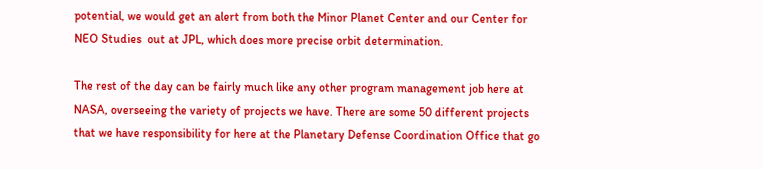potential, we would get an alert from both the Minor Planet Center and our Center for NEO Studies  out at JPL, which does more precise orbit determination.

The rest of the day can be fairly much like any other program management job here at NASA, overseeing the variety of projects we have. There are some 50 different projects that we have responsibility for here at the Planetary Defense Coordination Office that go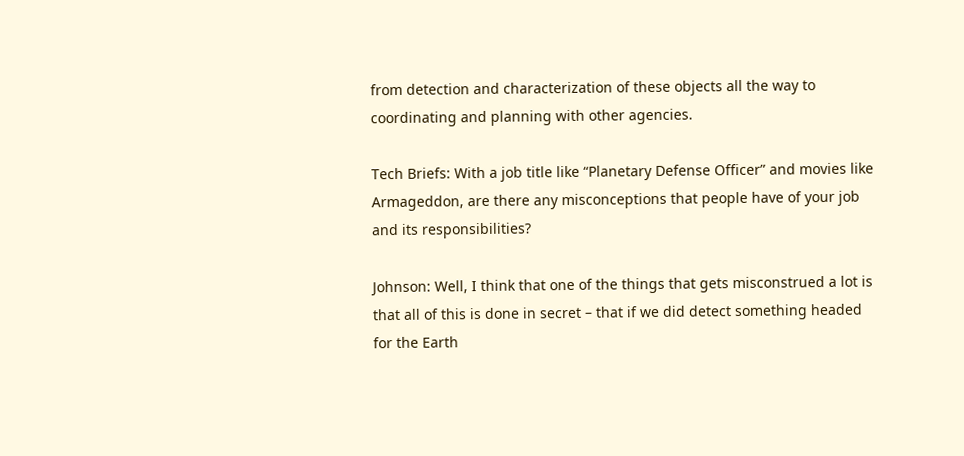from detection and characterization of these objects all the way to coordinating and planning with other agencies.

Tech Briefs: With a job title like “Planetary Defense Officer” and movies like Armageddon, are there any misconceptions that people have of your job and its responsibilities?

Johnson: Well, I think that one of the things that gets misconstrued a lot is that all of this is done in secret – that if we did detect something headed for the Earth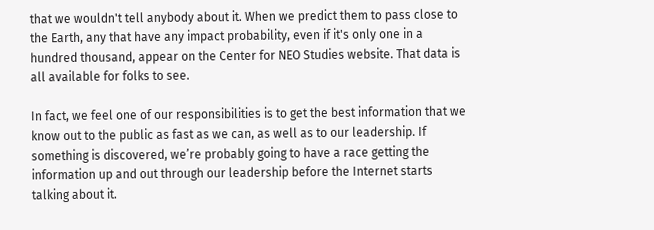that we wouldn't tell anybody about it. When we predict them to pass close to the Earth, any that have any impact probability, even if it's only one in a hundred thousand, appear on the Center for NEO Studies website. That data is all available for folks to see.

In fact, we feel one of our responsibilities is to get the best information that we know out to the public as fast as we can, as well as to our leadership. If something is discovered, we’re probably going to have a race getting the information up and out through our leadership before the Internet starts talking about it.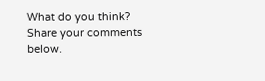What do you think? Share your comments below.